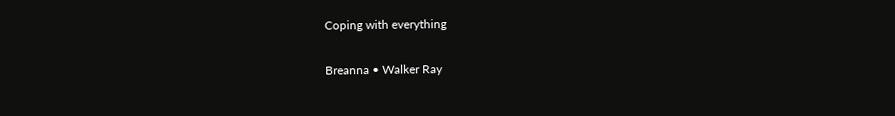Coping with everything

Breanna • Walker Ray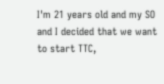I'm 21 years old and my SO and I decided that we want to start TTC,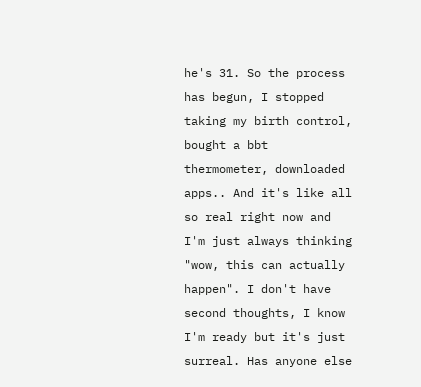he's 31. So the process has begun, I stopped taking my birth control, bought a bbt thermometer, downloaded apps.. And it's like all so real right now and I'm just always thinking "wow, this can actually happen". I don't have second thoughts, I know I'm ready but it's just surreal. Has anyone else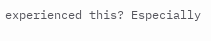experienced this? Especially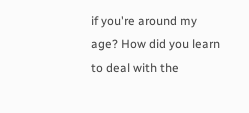if you're around my age? How did you learn to deal with the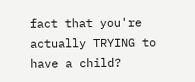fact that you're actually TRYING to have a child?